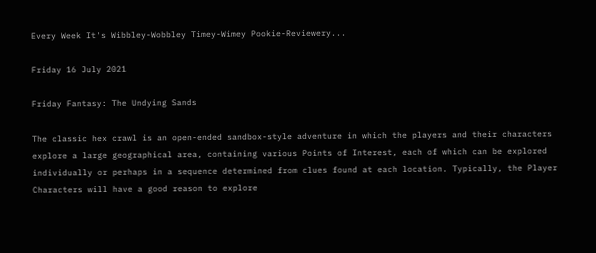Every Week It's Wibbley-Wobbley Timey-Wimey Pookie-Reviewery...

Friday 16 July 2021

Friday Fantasy: The Undying Sands

The classic hex crawl is an open-ended sandbox-style adventure in which the players and their characters explore a large geographical area, containing various Points of Interest, each of which can be explored individually or perhaps in a sequence determined from clues found at each location. Typically, the Player Characters will have a good reason to explore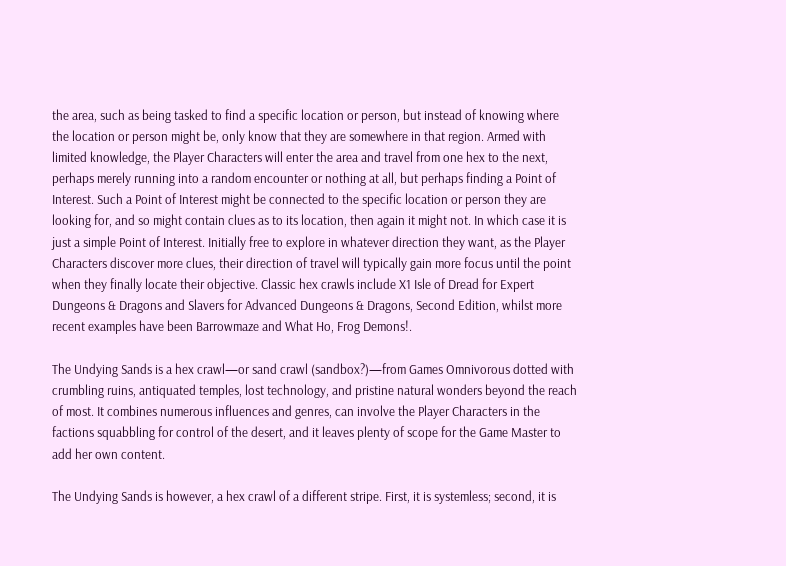the area, such as being tasked to find a specific location or person, but instead of knowing where the location or person might be, only know that they are somewhere in that region. Armed with limited knowledge, the Player Characters will enter the area and travel from one hex to the next, perhaps merely running into a random encounter or nothing at all, but perhaps finding a Point of Interest. Such a Point of Interest might be connected to the specific location or person they are looking for, and so might contain clues as to its location, then again it might not. In which case it is just a simple Point of Interest. Initially free to explore in whatever direction they want, as the Player Characters discover more clues, their direction of travel will typically gain more focus until the point when they finally locate their objective. Classic hex crawls include X1 Isle of Dread for Expert Dungeons & Dragons and Slavers for Advanced Dungeons & Dragons, Second Edition, whilst more recent examples have been Barrowmaze and What Ho, Frog Demons!.

The Undying Sands is a hex crawl—or sand crawl (sandbox?)—from Games Omnivorous dotted with crumbling ruins, antiquated temples, lost technology, and pristine natural wonders beyond the reach of most. It combines numerous influences and genres, can involve the Player Characters in the factions squabbling for control of the desert, and it leaves plenty of scope for the Game Master to add her own content.

The Undying Sands is however, a hex crawl of a different stripe. First, it is systemless; second, it is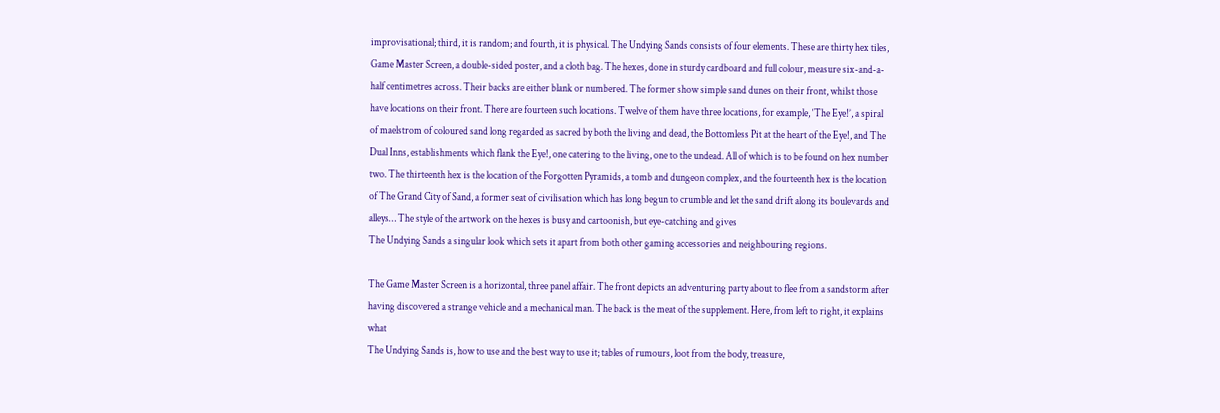improvisational; third, it is random; and fourth, it is physical. The Undying Sands consists of four elements. These are thirty hex tiles, Game Master Screen, a double-sided poster, and a cloth bag. The hexes, done in sturdy cardboard and full colour, measure six-and-a-half centimetres across. Their backs are either blank or numbered. The former show simple sand dunes on their front, whilst those have locations on their front. There are fourteen such locations. Twelve of them have three locations, for example, ‘The Eye!’, a spiral of maelstrom of coloured sand long regarded as sacred by both the living and dead, the Bottomless Pit at the heart of the Eye!, and The Dual Inns, establishments which flank the Eye!, one catering to the living, one to the undead. All of which is to be found on hex number two. The thirteenth hex is the location of the Forgotten Pyramids, a tomb and dungeon complex, and the fourteenth hex is the location of The Grand City of Sand, a former seat of civilisation which has long begun to crumble and let the sand drift along its boulevards and alleys… The style of the artwork on the hexes is busy and cartoonish, but eye-catching and gives
The Undying Sands a singular look which sets it apart from both other gaming accessories and neighbouring regions.

The Game Master Screen is a horizontal, three panel affair. The front depicts an adventuring party about to flee from a sandstorm after having discovered a strange vehicle and a mechanical man. The back is the meat of the supplement. Here, from left to right, it explains what
The Undying Sands is, how to use and the best way to use it; tables of rumours, loot from the body, treasure,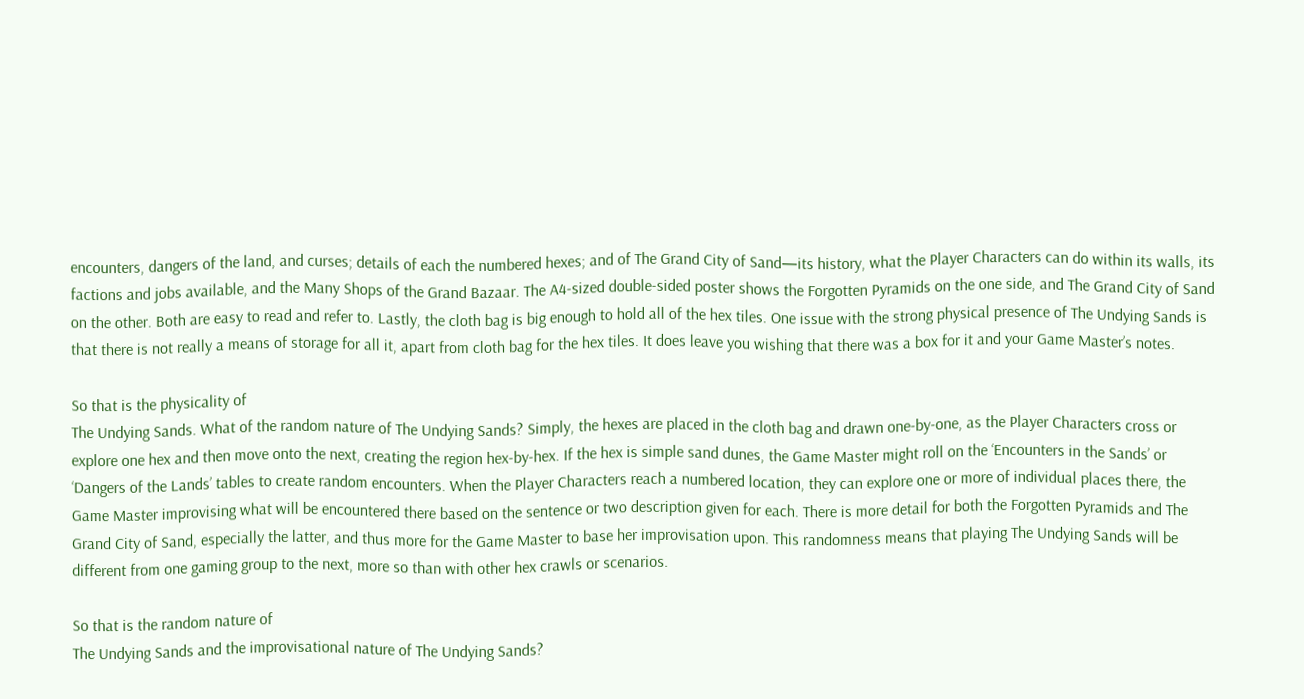encounters, dangers of the land, and curses; details of each the numbered hexes; and of The Grand City of Sand—its history, what the Player Characters can do within its walls, its factions and jobs available, and the Many Shops of the Grand Bazaar. The A4-sized double-sided poster shows the Forgotten Pyramids on the one side, and The Grand City of Sand on the other. Both are easy to read and refer to. Lastly, the cloth bag is big enough to hold all of the hex tiles. One issue with the strong physical presence of The Undying Sands is that there is not really a means of storage for all it, apart from cloth bag for the hex tiles. It does leave you wishing that there was a box for it and your Game Master’s notes.

So that is the physicality of
The Undying Sands. What of the random nature of The Undying Sands? Simply, the hexes are placed in the cloth bag and drawn one-by-one, as the Player Characters cross or explore one hex and then move onto the next, creating the region hex-by-hex. If the hex is simple sand dunes, the Game Master might roll on the ‘Encounters in the Sands’ or ‘Dangers of the Lands’ tables to create random encounters. When the Player Characters reach a numbered location, they can explore one or more of individual places there, the Game Master improvising what will be encountered there based on the sentence or two description given for each. There is more detail for both the Forgotten Pyramids and The Grand City of Sand, especially the latter, and thus more for the Game Master to base her improvisation upon. This randomness means that playing The Undying Sands will be different from one gaming group to the next, more so than with other hex crawls or scenarios.

So that is the random nature of
The Undying Sands and the improvisational nature of The Undying Sands?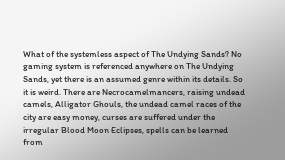What of the systemless aspect of The Undying Sands? No gaming system is referenced anywhere on The Undying Sands, yet there is an assumed genre within its details. So it is weird. There are Necrocamelmancers, raising undead camels, Alligator Ghouls, the undead camel races of the city are easy money, curses are suffered under the irregular Blood Moon Eclipses, spells can be learned from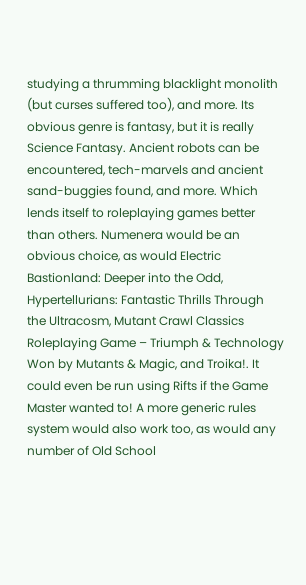studying a thrumming blacklight monolith (but curses suffered too), and more. Its obvious genre is fantasy, but it is really Science Fantasy. Ancient robots can be encountered, tech-marvels and ancient sand-buggies found, and more. Which lends itself to roleplaying games better than others. Numenera would be an obvious choice, as would Electric Bastionland: Deeper into the Odd, Hypertellurians: Fantastic Thrills Through the Ultracosm, Mutant Crawl Classics Roleplaying Game – Triumph & Technology Won by Mutants & Magic, and Troika!. It could even be run using Rifts if the Game Master wanted to! A more generic rules system would also work too, as would any number of Old School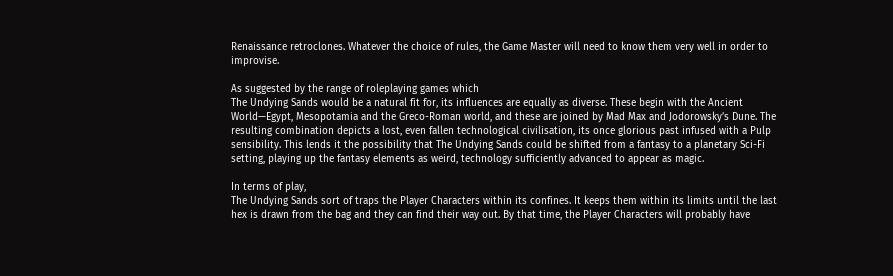Renaissance retroclones. Whatever the choice of rules, the Game Master will need to know them very well in order to improvise.

As suggested by the range of roleplaying games which
The Undying Sands would be a natural fit for, its influences are equally as diverse. These begin with the Ancient World—Egypt, Mesopotamia and the Greco-Roman world, and these are joined by Mad Max and Jodorowsky’s Dune. The resulting combination depicts a lost, even fallen technological civilisation, its once glorious past infused with a Pulp sensibility. This lends it the possibility that The Undying Sands could be shifted from a fantasy to a planetary Sci-Fi setting, playing up the fantasy elements as weird, technology sufficiently advanced to appear as magic.

In terms of play,
The Undying Sands sort of traps the Player Characters within its confines. It keeps them within its limits until the last hex is drawn from the bag and they can find their way out. By that time, the Player Characters will probably have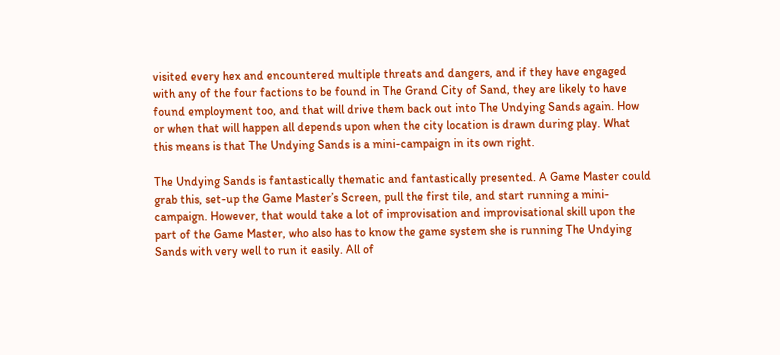visited every hex and encountered multiple threats and dangers, and if they have engaged with any of the four factions to be found in The Grand City of Sand, they are likely to have found employment too, and that will drive them back out into The Undying Sands again. How or when that will happen all depends upon when the city location is drawn during play. What this means is that The Undying Sands is a mini-campaign in its own right.

The Undying Sands is fantastically thematic and fantastically presented. A Game Master could grab this, set-up the Game Master’s Screen, pull the first tile, and start running a mini-campaign. However, that would take a lot of improvisation and improvisational skill upon the part of the Game Master, who also has to know the game system she is running The Undying Sands with very well to run it easily. All of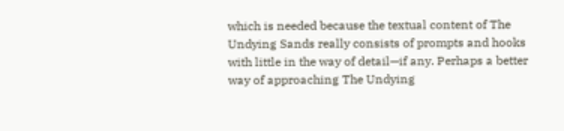which is needed because the textual content of The Undying Sands really consists of prompts and hooks with little in the way of detail—if any. Perhaps a better way of approaching The Undying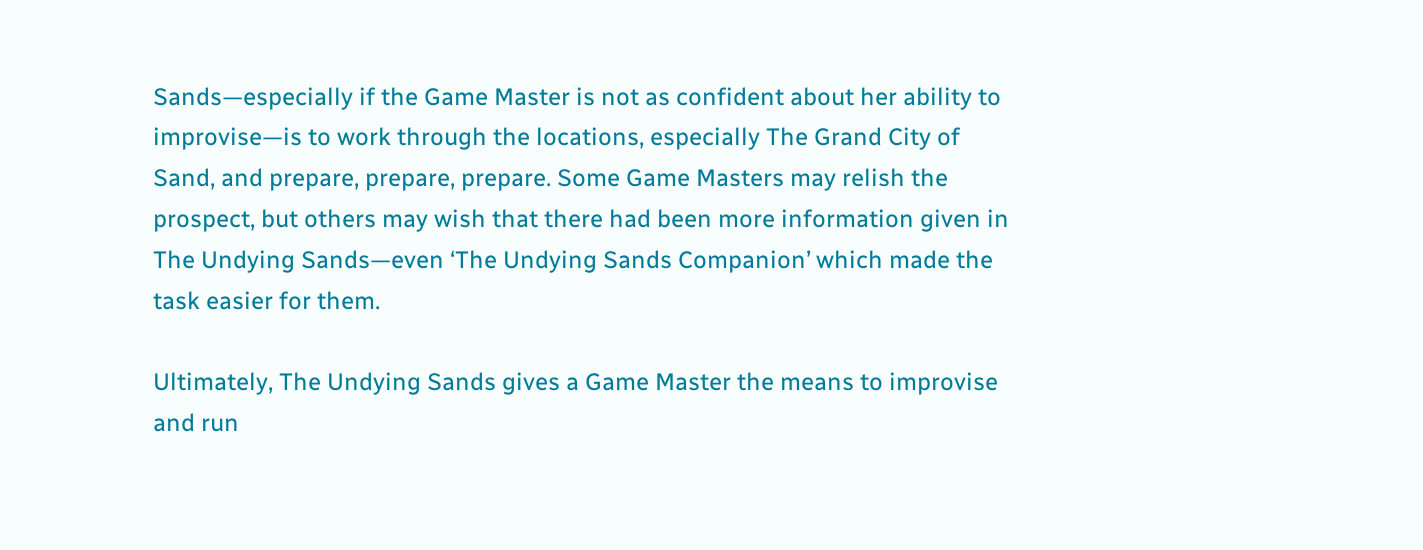Sands—especially if the Game Master is not as confident about her ability to improvise—is to work through the locations, especially The Grand City of Sand, and prepare, prepare, prepare. Some Game Masters may relish the prospect, but others may wish that there had been more information given in The Undying Sands—even ‘The Undying Sands Companion’ which made the task easier for them.

Ultimately, The Undying Sands gives a Game Master the means to improvise and run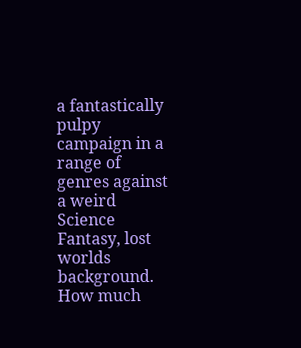a fantastically pulpy campaign in a range of genres against a weird Science Fantasy, lost worlds background. How much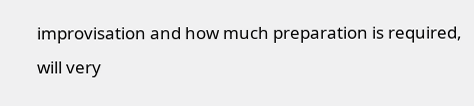improvisation and how much preparation is required, will very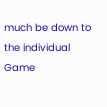much be down to the individual Game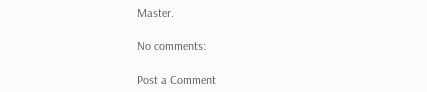Master.

No comments:

Post a Comment